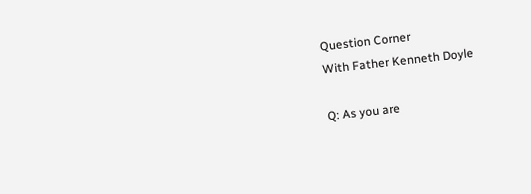Question Corner
With Father Kenneth Doyle

Q: As you are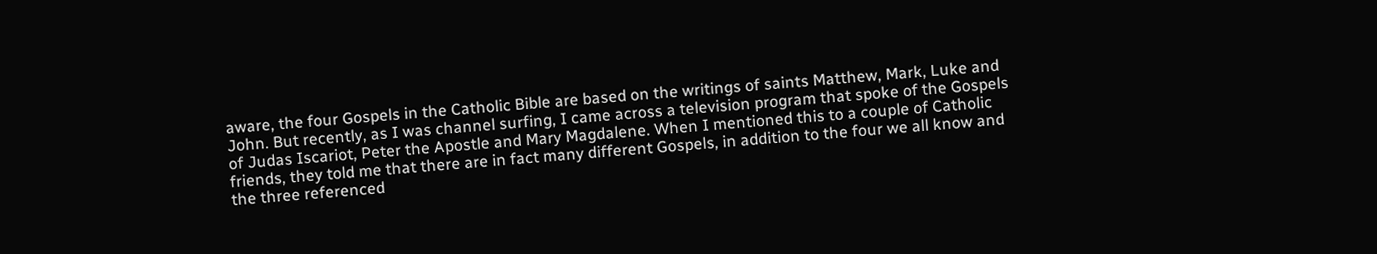aware, the four Gospels in the Catholic Bible are based on the writings of saints Matthew, Mark, Luke and John. But recently, as I was channel surfing, I came across a television program that spoke of the Gospels of Judas Iscariot, Peter the Apostle and Mary Magdalene. When I mentioned this to a couple of Catholic friends, they told me that there are in fact many different Gospels, in addition to the four we all know and the three referenced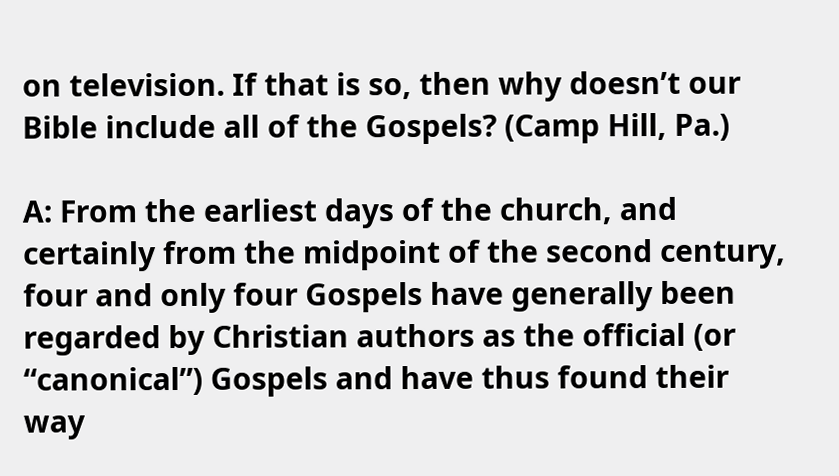on television. If that is so, then why doesn’t our Bible include all of the Gospels? (Camp Hill, Pa.)

A: From the earliest days of the church, and certainly from the midpoint of the second century, four and only four Gospels have generally been regarded by Christian authors as the official (or “canonical”) Gospels and have thus found their way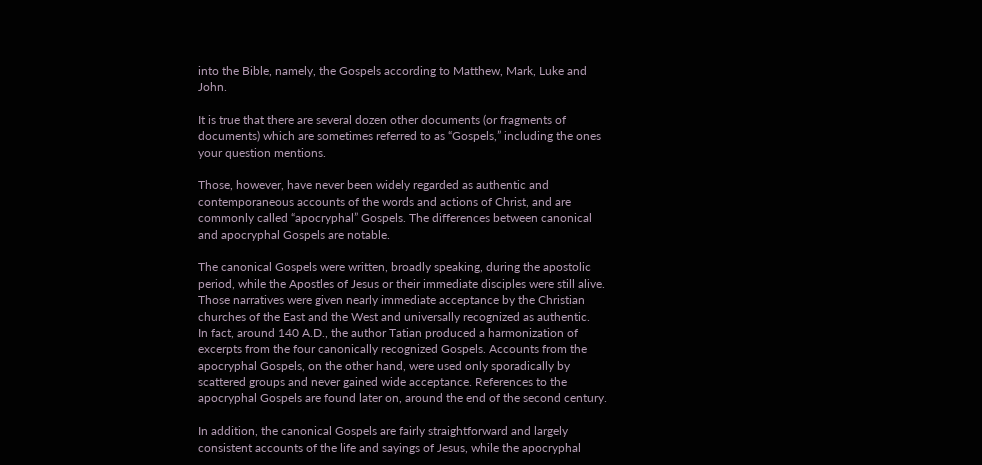into the Bible, namely, the Gospels according to Matthew, Mark, Luke and John.

It is true that there are several dozen other documents (or fragments of documents) which are sometimes referred to as “Gospels,” including the ones your question mentions.

Those, however, have never been widely regarded as authentic and contemporaneous accounts of the words and actions of Christ, and are commonly called “apocryphal” Gospels. The differences between canonical and apocryphal Gospels are notable.

The canonical Gospels were written, broadly speaking, during the apostolic period, while the Apostles of Jesus or their immediate disciples were still alive. Those narratives were given nearly immediate acceptance by the Christian churches of the East and the West and universally recognized as authentic.
In fact, around 140 A.D., the author Tatian produced a harmonization of excerpts from the four canonically recognized Gospels. Accounts from the apocryphal Gospels, on the other hand, were used only sporadically by scattered groups and never gained wide acceptance. References to the apocryphal Gospels are found later on, around the end of the second century.

In addition, the canonical Gospels are fairly straightforward and largely consistent accounts of the life and sayings of Jesus, while the apocryphal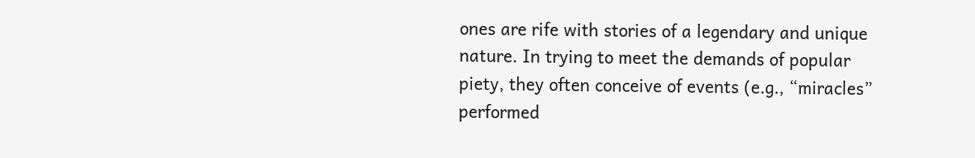ones are rife with stories of a legendary and unique nature. In trying to meet the demands of popular piety, they often conceive of events (e.g., “miracles” performed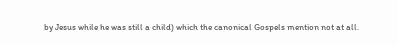by Jesus while he was still a child) which the canonical Gospels mention not at all.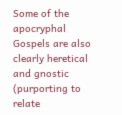Some of the apocryphal Gospels are also clearly heretical and gnostic (purporting to relate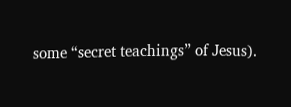some “secret teachings” of Jesus).